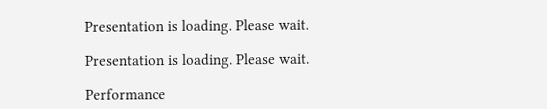Presentation is loading. Please wait.

Presentation is loading. Please wait.

Performance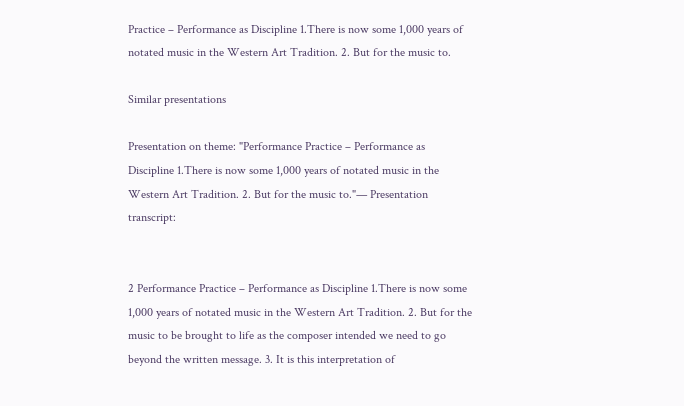Practice – Performance as Discipline 1.There is now some 1,000 years of notated music in the Western Art Tradition. 2. But for the music to.

Similar presentations

Presentation on theme: "Performance Practice – Performance as Discipline 1.There is now some 1,000 years of notated music in the Western Art Tradition. 2. But for the music to."— Presentation transcript:


2 Performance Practice – Performance as Discipline 1.There is now some 1,000 years of notated music in the Western Art Tradition. 2. But for the music to be brought to life as the composer intended we need to go beyond the written message. 3. It is this interpretation of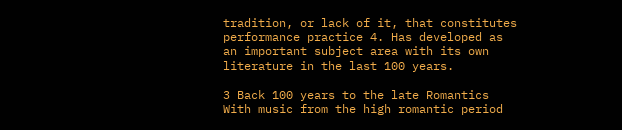tradition, or lack of it, that constitutes performance practice 4. Has developed as an important subject area with its own literature in the last 100 years.

3 Back 100 years to the late Romantics With music from the high romantic period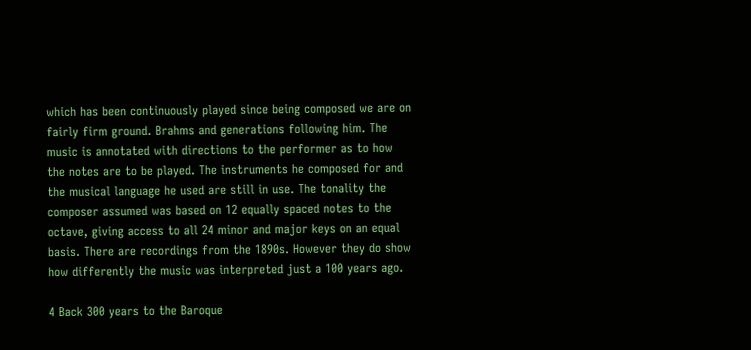which has been continuously played since being composed we are on fairly firm ground. Brahms and generations following him. The music is annotated with directions to the performer as to how the notes are to be played. The instruments he composed for and the musical language he used are still in use. The tonality the composer assumed was based on 12 equally spaced notes to the octave, giving access to all 24 minor and major keys on an equal basis. There are recordings from the 1890s. However they do show how differently the music was interpreted just a 100 years ago.

4 Back 300 years to the Baroque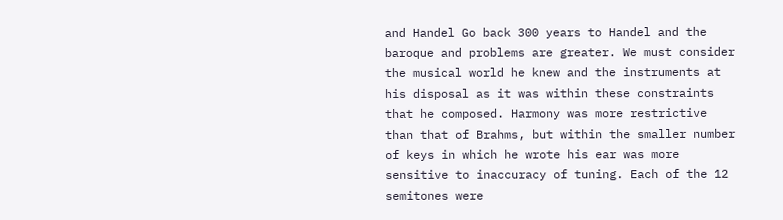and Handel Go back 300 years to Handel and the baroque and problems are greater. We must consider the musical world he knew and the instruments at his disposal as it was within these constraints that he composed. Harmony was more restrictive than that of Brahms, but within the smaller number of keys in which he wrote his ear was more sensitive to inaccuracy of tuning. Each of the 12 semitones were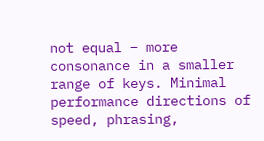not equal – more consonance in a smaller range of keys. Minimal performance directions of speed, phrasing,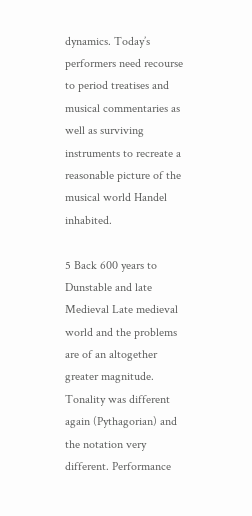dynamics. Today’s performers need recourse to period treatises and musical commentaries as well as surviving instruments to recreate a reasonable picture of the musical world Handel inhabited.

5 Back 600 years to Dunstable and late Medieval Late medieval world and the problems are of an altogether greater magnitude. Tonality was different again (Pythagorian) and the notation very different. Performance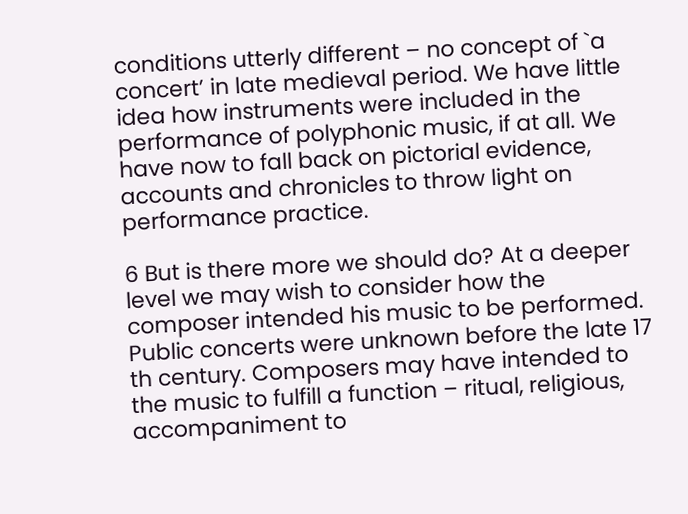conditions utterly different – no concept of `a concert’ in late medieval period. We have little idea how instruments were included in the performance of polyphonic music, if at all. We have now to fall back on pictorial evidence, accounts and chronicles to throw light on performance practice.

6 But is there more we should do? At a deeper level we may wish to consider how the composer intended his music to be performed. Public concerts were unknown before the late 17 th century. Composers may have intended to the music to fulfill a function – ritual, religious, accompaniment to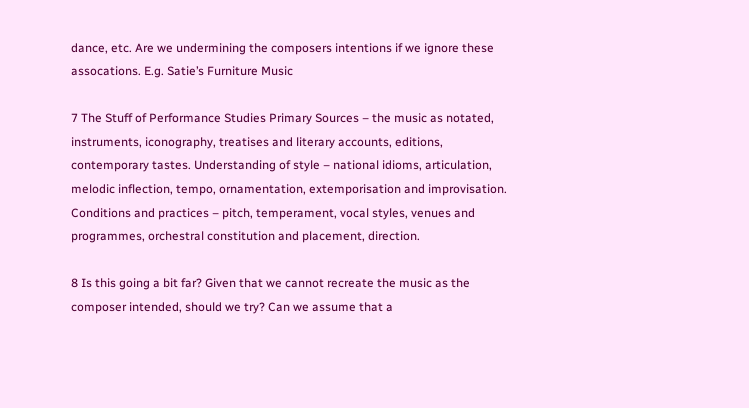dance, etc. Are we undermining the composers intentions if we ignore these assocations. E.g. Satie’s Furniture Music

7 The Stuff of Performance Studies Primary Sources – the music as notated, instruments, iconography, treatises and literary accounts, editions, contemporary tastes. Understanding of style – national idioms, articulation, melodic inflection, tempo, ornamentation, extemporisation and improvisation. Conditions and practices – pitch, temperament, vocal styles, venues and programmes, orchestral constitution and placement, direction.

8 Is this going a bit far? Given that we cannot recreate the music as the composer intended, should we try? Can we assume that a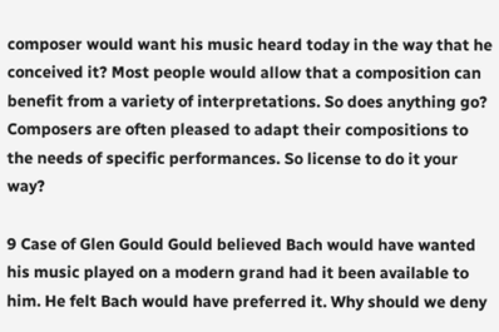composer would want his music heard today in the way that he conceived it? Most people would allow that a composition can benefit from a variety of interpretations. So does anything go? Composers are often pleased to adapt their compositions to the needs of specific performances. So license to do it your way?

9 Case of Glen Gould Gould believed Bach would have wanted his music played on a modern grand had it been available to him. He felt Bach would have preferred it. Why should we deny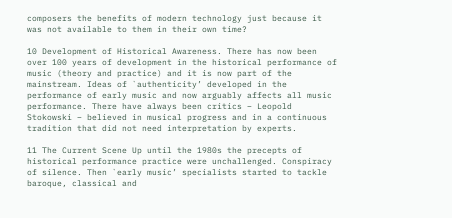composers the benefits of modern technology just because it was not available to them in their own time?

10 Development of Historical Awareness. There has now been over 100 years of development in the historical performance of music (theory and practice) and it is now part of the mainstream. Ideas of `authenticity’ developed in the performance of early music and now arguably affects all music performance. There have always been critics – Leopold Stokowski – believed in musical progress and in a continuous tradition that did not need interpretation by experts.

11 The Current Scene Up until the 1980s the precepts of historical performance practice were unchallenged. Conspiracy of silence. Then `early music’ specialists started to tackle baroque, classical and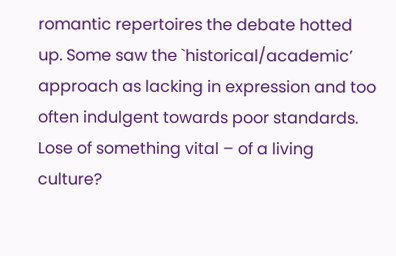romantic repertoires the debate hotted up. Some saw the `historical/academic’ approach as lacking in expression and too often indulgent towards poor standards. Lose of something vital – of a living culture?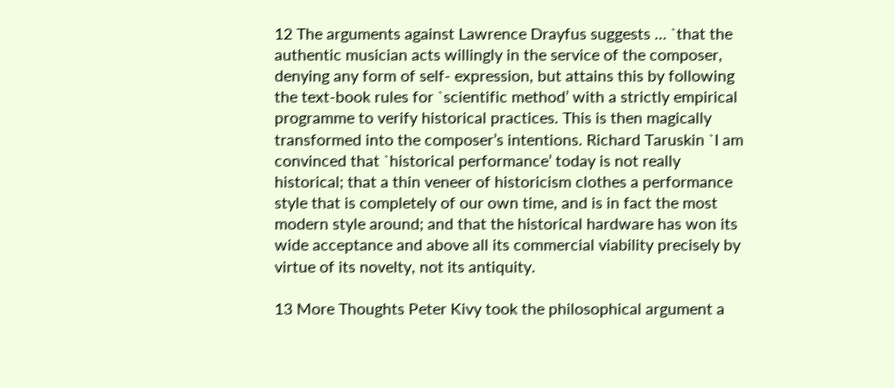12 The arguments against Lawrence Drayfus suggests … `that the authentic musician acts willingly in the service of the composer, denying any form of self- expression, but attains this by following the text-book rules for `scientific method’ with a strictly empirical programme to verify historical practices. This is then magically transformed into the composer’s intentions. Richard Taruskin `I am convinced that `historical performance’ today is not really historical; that a thin veneer of historicism clothes a performance style that is completely of our own time, and is in fact the most modern style around; and that the historical hardware has won its wide acceptance and above all its commercial viability precisely by virtue of its novelty, not its antiquity.

13 More Thoughts Peter Kivy took the philosophical argument a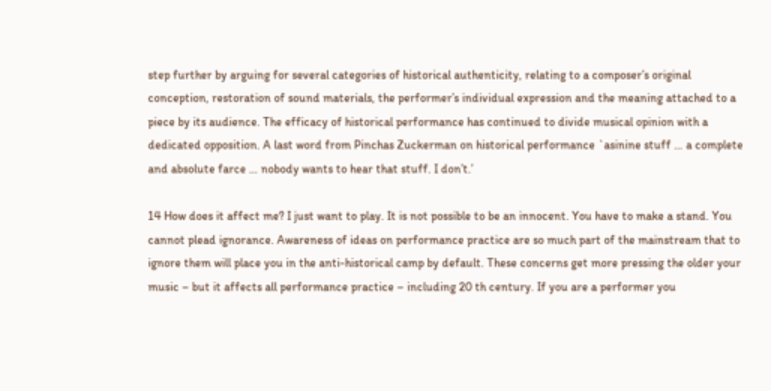step further by arguing for several categories of historical authenticity, relating to a composer’s original conception, restoration of sound materials, the performer’s individual expression and the meaning attached to a piece by its audience. The efficacy of historical performance has continued to divide musical opinion with a dedicated opposition. A last word from Pinchas Zuckerman on historical performance `asinine stuff … a complete and absolute farce … nobody wants to hear that stuff. I don’t.’

14 How does it affect me? I just want to play. It is not possible to be an innocent. You have to make a stand. You cannot plead ignorance. Awareness of ideas on performance practice are so much part of the mainstream that to ignore them will place you in the anti-historical camp by default. These concerns get more pressing the older your music – but it affects all performance practice – including 20 th century. If you are a performer you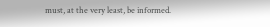must, at the very least, be informed.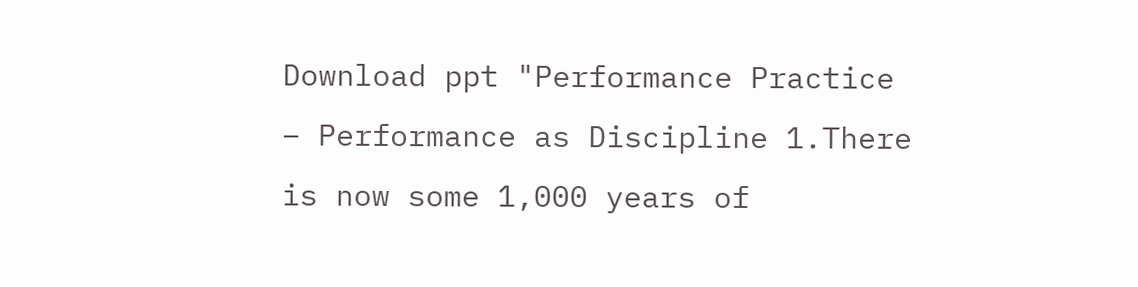Download ppt "Performance Practice – Performance as Discipline 1.There is now some 1,000 years of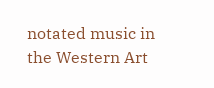notated music in the Western Art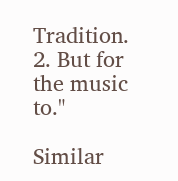Tradition. 2. But for the music to."

Similar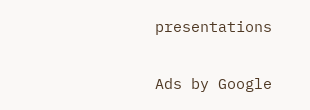presentations

Ads by Google